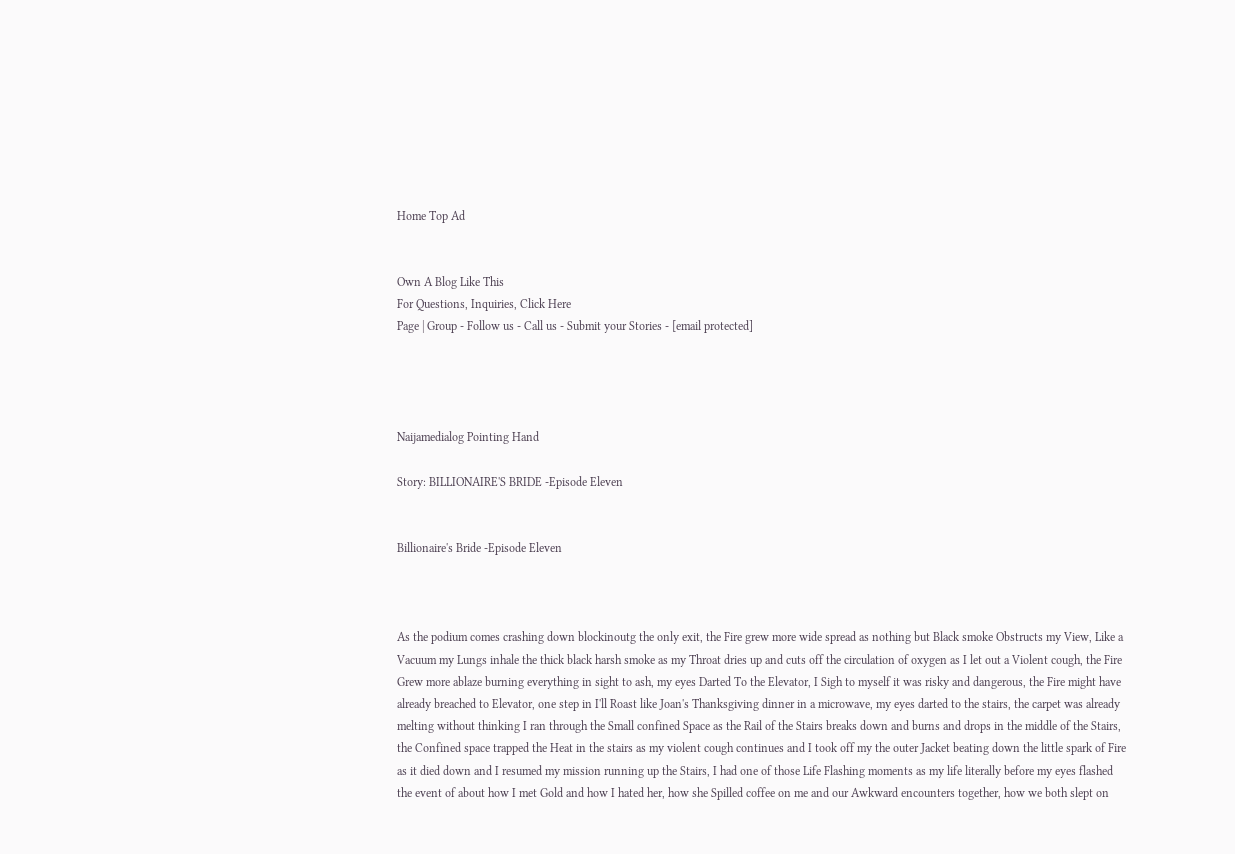Home Top Ad


Own A Blog Like This
For Questions, Inquiries, Click Here
Page | Group - Follow us - Call us - Submit your Stories - [email protected]




Naijamedialog Pointing Hand

Story: BILLIONAIRE'S BRIDE -Episode Eleven


Billionaire's Bride -Episode Eleven



As the podium comes crashing down blockinoutg the only exit, the Fire grew more wide spread as nothing but Black smoke Obstructs my View, Like a Vacuum my Lungs inhale the thick black harsh smoke as my Throat dries up and cuts off the circulation of oxygen as I let out a Violent cough, the Fire Grew more ablaze burning everything in sight to ash, my eyes Darted To the Elevator, I Sigh to myself it was risky and dangerous, the Fire might have already breached to Elevator, one step in I'll Roast like Joan's Thanksgiving dinner in a microwave, my eyes darted to the stairs, the carpet was already melting without thinking I ran through the Small confined Space as the Rail of the Stairs breaks down and burns and drops in the middle of the Stairs, the Confined space trapped the Heat in the stairs as my violent cough continues and I took off my the outer Jacket beating down the little spark of Fire as it died down and I resumed my mission running up the Stairs, I had one of those Life Flashing moments as my life literally before my eyes flashed the event of about how I met Gold and how I hated her, how she Spilled coffee on me and our Awkward encounters together, how we both slept on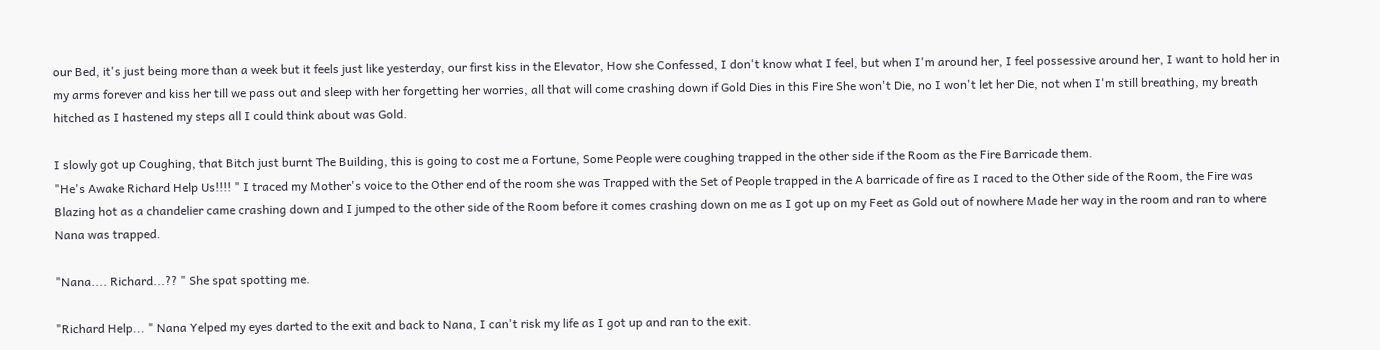our Bed, it's just being more than a week but it feels just like yesterday, our first kiss in the Elevator, How she Confessed, I don't know what I feel, but when I'm around her, I feel possessive around her, I want to hold her in my arms forever and kiss her till we pass out and sleep with her forgetting her worries, all that will come crashing down if Gold Dies in this Fire She won't Die, no I won't let her Die, not when I'm still breathing, my breath hitched as I hastened my steps all I could think about was Gold.

I slowly got up Coughing, that Bitch just burnt The Building, this is going to cost me a Fortune, Some People were coughing trapped in the other side if the Room as the Fire Barricade them.
"He's Awake Richard Help Us!!!! " I traced my Mother's voice to the Other end of the room she was Trapped with the Set of People trapped in the A barricade of fire as I raced to the Other side of the Room, the Fire was Blazing hot as a chandelier came crashing down and I jumped to the other side of the Room before it comes crashing down on me as I got up on my Feet as Gold out of nowhere Made her way in the room and ran to where Nana was trapped.

"Nana.... Richard...?? " She spat spotting me.

"Richard Help... " Nana Yelped my eyes darted to the exit and back to Nana, I can't risk my life as I got up and ran to the exit.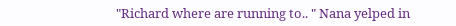"Richard where are running to.. " Nana yelped in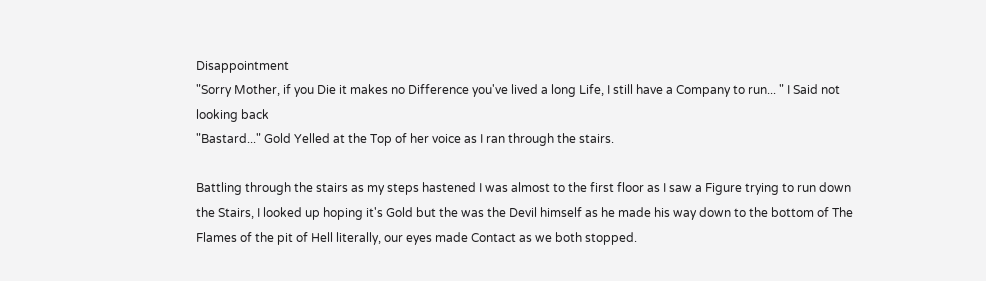Disappointment
"Sorry Mother, if you Die it makes no Difference you've lived a long Life, I still have a Company to run... " I Said not looking back
"Bastard..." Gold Yelled at the Top of her voice as I ran through the stairs.

Battling through the stairs as my steps hastened I was almost to the first floor as I saw a Figure trying to run down the Stairs, I looked up hoping it's Gold but the was the Devil himself as he made his way down to the bottom of The Flames of the pit of Hell literally, our eyes made Contact as we both stopped.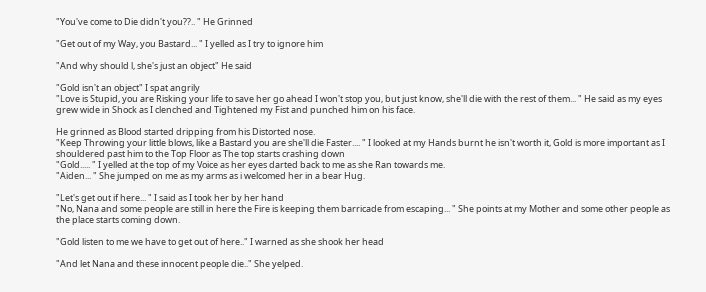"You've come to Die didn't you??.. " He Grinned

"Get out of my Way, you Bastard... " I yelled as I try to ignore him

"And why should l, she's just an object" He said

"Gold isn't an object" I spat angrily
"Love is Stupid, you are Risking your life to save her go ahead I won't stop you, but just know, she'll die with the rest of them... " He said as my eyes grew wide in Shock as I clenched and Tightened my Fist and punched him on his face.

He grinned as Blood started dripping from his Distorted nose.
"Keep Throwing your little blows, like a Bastard you are she'll die Faster.... " I looked at my Hands burnt he isn't worth it, Gold is more important as I shouldered past him to the Top Floor as The top starts crashing down
"Gold..... " I yelled at the top of my Voice as her eyes darted back to me as she Ran towards me.
"Aiden... " She jumped on me as my arms as i welcomed her in a bear Hug.

"Let's get out if here... " I said as I took her by her hand
"No, Nana and some people are still in here the Fire is keeping them barricade from escaping... " She points at my Mother and some other people as the place starts coming down.

"Gold listen to me we have to get out of here.." I warned as she shook her head

"And let Nana and these innocent people die.." She yelped.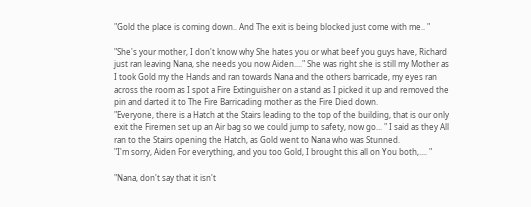"Gold the place is coming down.. And The exit is being blocked just come with me.. "

"She's your mother, I don't know why She hates you or what beef you guys have, Richard just ran leaving Nana, she needs you now Aiden...." She was right she is still my Mother as I took Gold my the Hands and ran towards Nana and the others barricade, my eyes ran across the room as I spot a Fire Extinguisher on a stand as I picked it up and removed the pin and darted it to The Fire Barricading mother as the Fire Died down.
"Everyone, there is a Hatch at the Stairs leading to the top of the building, that is our only exit the Firemen set up an Air bag so we could jump to safety, now go... " I said as they All ran to the Stairs opening the Hatch, as Gold went to Nana who was Stunned.
"I'm sorry, Aiden For everything, and you too Gold, I brought this all on You both,.... "

"Nana, don't say that it isn't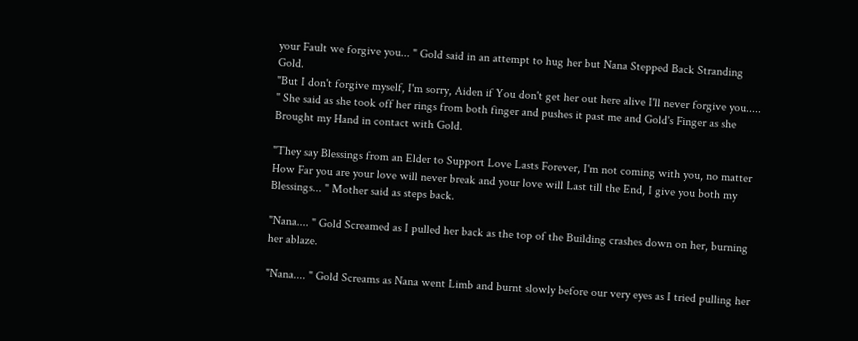your Fault we forgive you... " Gold said in an attempt to hug her but Nana Stepped Back Stranding Gold.
"But I don't forgive myself, I'm sorry, Aiden if You don't get her out here alive I'll never forgive you..... " She said as she took off her rings from both finger and pushes it past me and Gold's Finger as she Brought my Hand in contact with Gold.

"They say Blessings from an Elder to Support Love Lasts Forever, I'm not coming with you, no matter How Far you are your love will never break and your love will Last till the End, I give you both my Blessings... " Mother said as steps back.

"Nana.... " Gold Screamed as I pulled her back as the top of the Building crashes down on her, burning her ablaze.

"Nana.... " Gold Screams as Nana went Limb and burnt slowly before our very eyes as I tried pulling her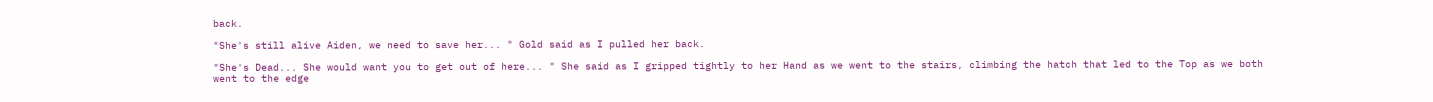back.

"She's still alive Aiden, we need to save her... " Gold said as I pulled her back.

"She's Dead... She would want you to get out of here... " She said as I gripped tightly to her Hand as we went to the stairs, climbing the hatch that led to the Top as we both went to the edge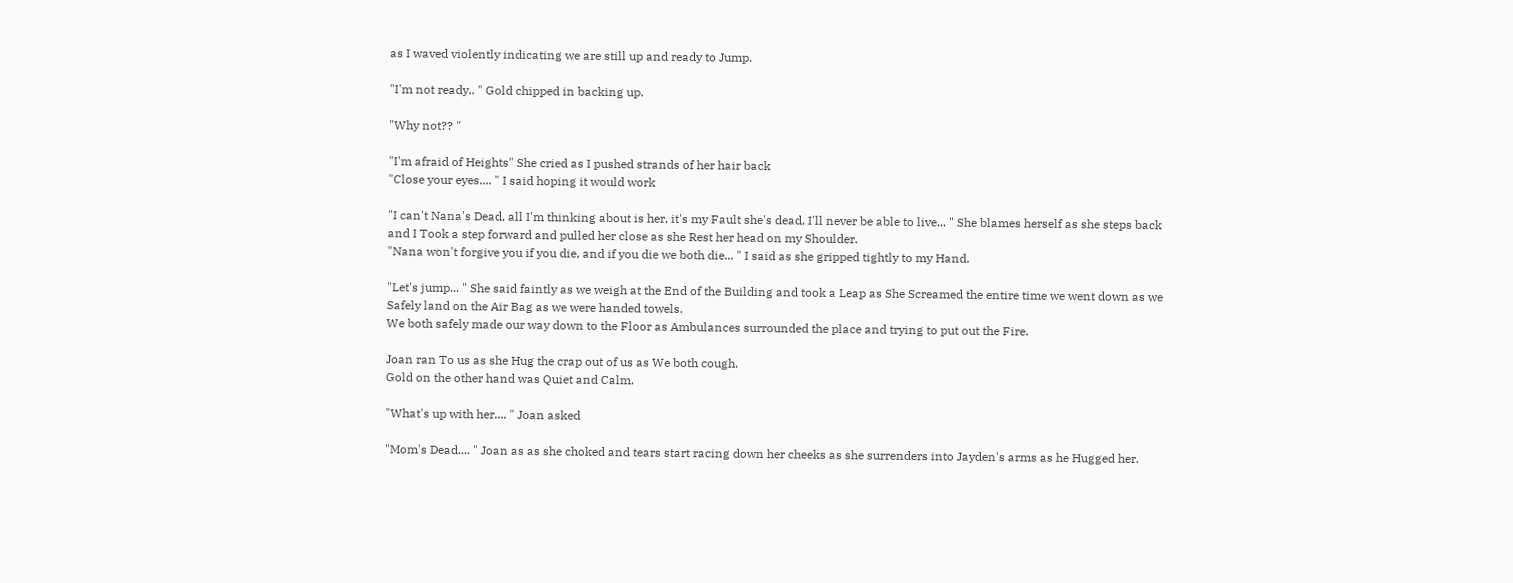as I waved violently indicating we are still up and ready to Jump.

"I'm not ready.. " Gold chipped in backing up.

"Why not?? "

"I'm afraid of Heights" She cried as I pushed strands of her hair back
"Close your eyes.... " I said hoping it would work

"I can't Nana's Dead, all I'm thinking about is her, it's my Fault she's dead, I'll never be able to live... " She blames herself as she steps back and I Took a step forward and pulled her close as she Rest her head on my Shoulder.
"Nana won't forgive you if you die, and if you die we both die... " I said as she gripped tightly to my Hand.

"Let's jump... " She said faintly as we weigh at the End of the Building and took a Leap as She Screamed the entire time we went down as we Safely land on the Air Bag as we were handed towels.
We both safely made our way down to the Floor as Ambulances surrounded the place and trying to put out the Fire.

Joan ran To us as she Hug the crap out of us as We both cough.
Gold on the other hand was Quiet and Calm.

"What's up with her.... " Joan asked

"Mom's Dead.... " Joan as as she choked and tears start racing down her cheeks as she surrenders into Jayden's arms as he Hugged her.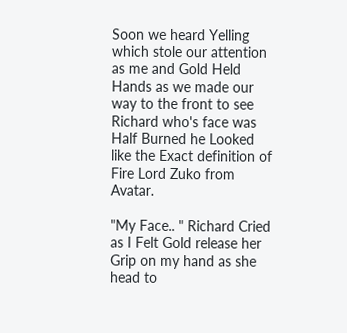Soon we heard Yelling which stole our attention as me and Gold Held Hands as we made our way to the front to see Richard who's face was Half Burned he Looked like the Exact definition of Fire Lord Zuko from Avatar.

"My Face.. " Richard Cried as I Felt Gold release her Grip on my hand as she head to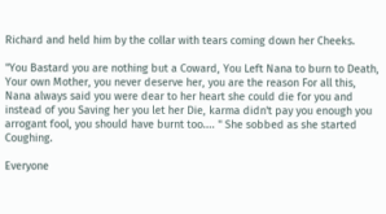Richard and held him by the collar with tears coming down her Cheeks.

"You Bastard you are nothing but a Coward, You Left Nana to burn to Death, Your own Mother, you never deserve her, you are the reason For all this, Nana always said you were dear to her heart she could die for you and instead of you Saving her you let her Die, karma didn't pay you enough you arrogant fool, you should have burnt too.... " She sobbed as she started Coughing.

Everyone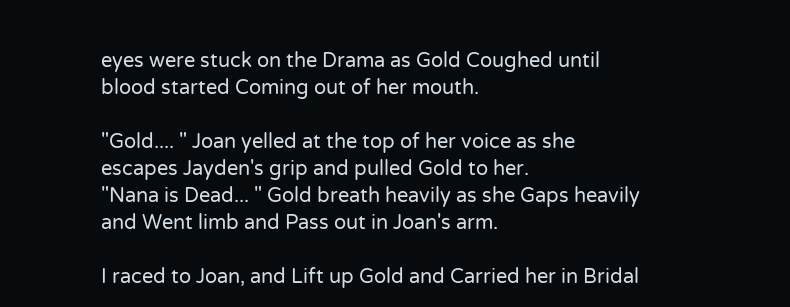eyes were stuck on the Drama as Gold Coughed until blood started Coming out of her mouth.

"Gold.... " Joan yelled at the top of her voice as she escapes Jayden's grip and pulled Gold to her.
"Nana is Dead... " Gold breath heavily as she Gaps heavily and Went limb and Pass out in Joan's arm.

I raced to Joan, and Lift up Gold and Carried her in Bridal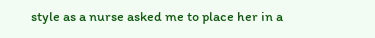style as a nurse asked me to place her in a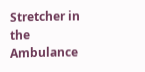Stretcher in the Ambulance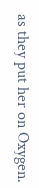as they put her on Oxygen.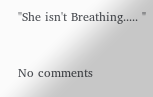"She isn't Breathing..... "


No comments